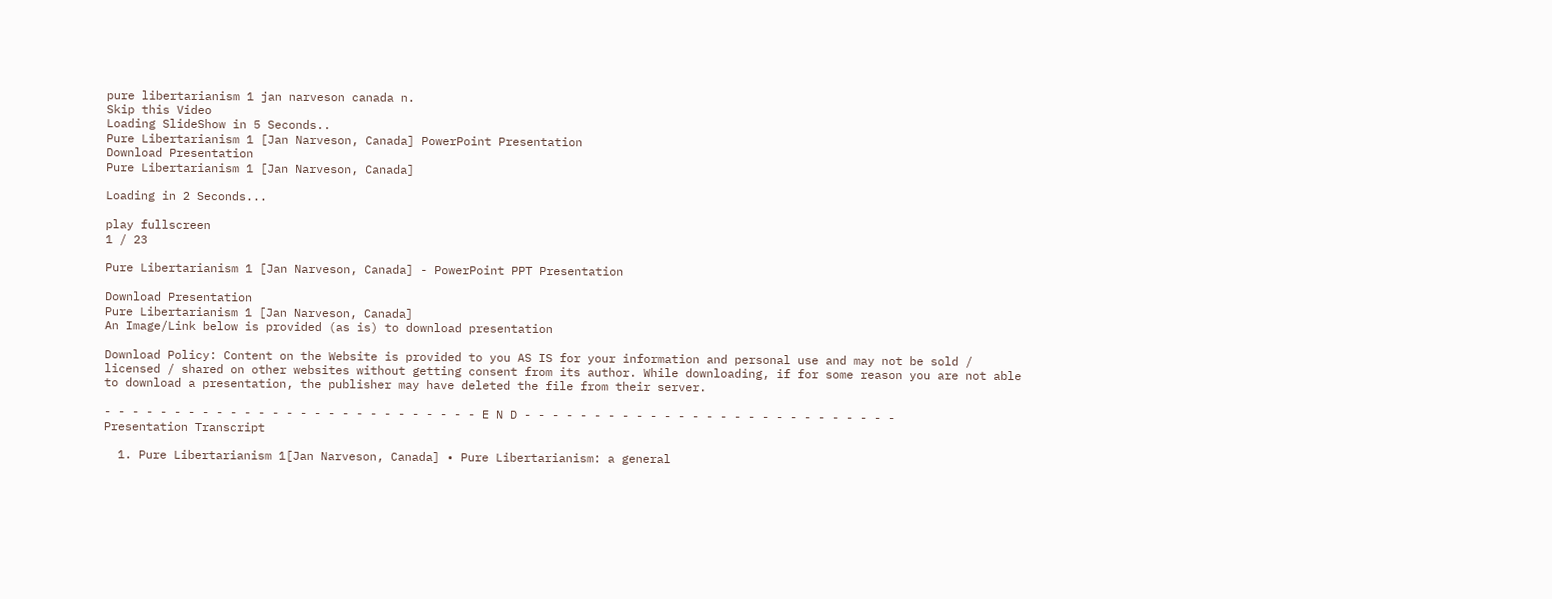pure libertarianism 1 jan narveson canada n.
Skip this Video
Loading SlideShow in 5 Seconds..
Pure Libertarianism 1 [Jan Narveson, Canada] PowerPoint Presentation
Download Presentation
Pure Libertarianism 1 [Jan Narveson, Canada]

Loading in 2 Seconds...

play fullscreen
1 / 23

Pure Libertarianism 1 [Jan Narveson, Canada] - PowerPoint PPT Presentation

Download Presentation
Pure Libertarianism 1 [Jan Narveson, Canada]
An Image/Link below is provided (as is) to download presentation

Download Policy: Content on the Website is provided to you AS IS for your information and personal use and may not be sold / licensed / shared on other websites without getting consent from its author. While downloading, if for some reason you are not able to download a presentation, the publisher may have deleted the file from their server.

- - - - - - - - - - - - - - - - - - - - - - - - - - - E N D - - - - - - - - - - - - - - - - - - - - - - - - - - -
Presentation Transcript

  1. Pure Libertarianism 1[Jan Narveson, Canada] • Pure Libertarianism: a general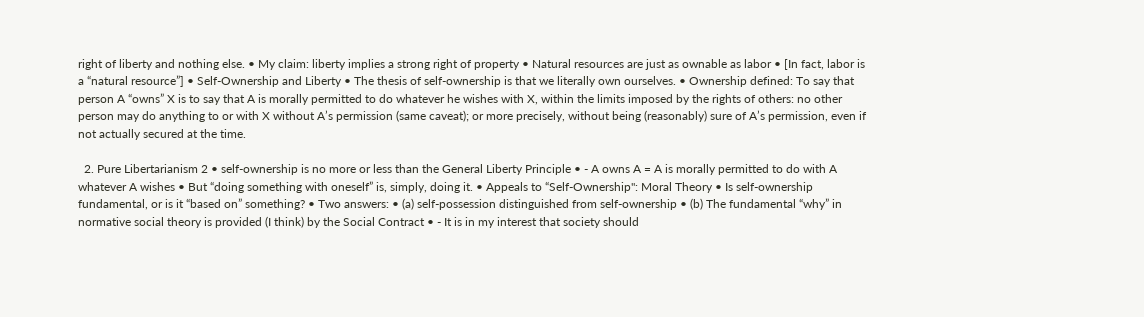right of liberty and nothing else. • My claim: liberty implies a strong right of property • Natural resources are just as ownable as labor • [In fact, labor is a “natural resource”] • Self-Ownership and Liberty • The thesis of self-ownership is that we literally own ourselves. • Ownership defined: To say that person A “owns” X is to say that A is morally permitted to do whatever he wishes with X, within the limits imposed by the rights of others: no other person may do anything to or with X without A’s permission (same caveat); or more precisely, without being (reasonably) sure of A’s permission, even if not actually secured at the time.

  2. Pure Libertarianism 2 • self-ownership is no more or less than the General Liberty Principle • - A owns A = A is morally permitted to do with A whatever A wishes • But “doing something with oneself” is, simply, doing it. • Appeals to “Self-Ownership": Moral Theory • Is self-ownership fundamental, or is it “based on” something? • Two answers: • (a) self-possession distinguished from self-ownership • (b) The fundamental “why” in normative social theory is provided (I think) by the Social Contract • - It is in my interest that society should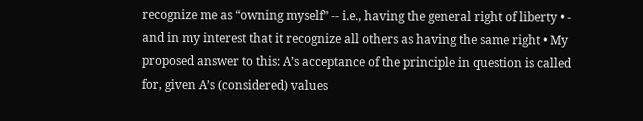recognize me as “owning myself” -- i.e., having the general right of liberty • - and in my interest that it recognize all others as having the same right • My proposed answer to this: A’s acceptance of the principle in question is called for, given A’s (considered) values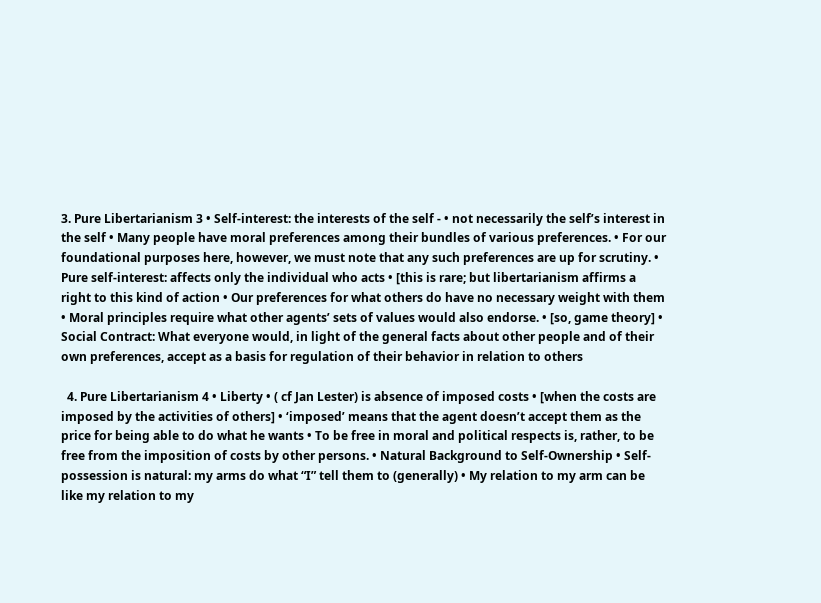3. Pure Libertarianism 3 • Self-interest: the interests of the self - • not necessarily the self’s interest in the self • Many people have moral preferences among their bundles of various preferences. • For our foundational purposes here, however, we must note that any such preferences are up for scrutiny. • Pure self-interest: affects only the individual who acts • [this is rare; but libertarianism affirms a right to this kind of action • Our preferences for what others do have no necessary weight with them • Moral principles require what other agents’ sets of values would also endorse. • [so, game theory] • Social Contract: What everyone would, in light of the general facts about other people and of their own preferences, accept as a basis for regulation of their behavior in relation to others

  4. Pure Libertarianism 4 • Liberty • ( cf Jan Lester) is absence of imposed costs • [when the costs are imposed by the activities of others] • ‘imposed’ means that the agent doesn’t accept them as the price for being able to do what he wants • To be free in moral and political respects is, rather, to be free from the imposition of costs by other persons. • Natural Background to Self-Ownership • Self-possession is natural: my arms do what “I” tell them to (generally) • My relation to my arm can be like my relation to my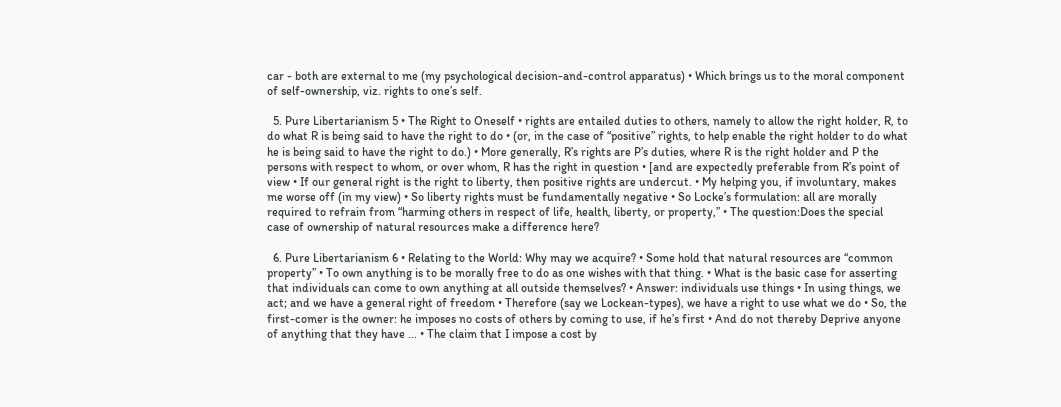car - both are external to me (my psychological decision-and-control apparatus) • Which brings us to the moral component of self-ownership, viz. rights to one’s self.

  5. Pure Libertarianism 5 • The Right to Oneself • rights are entailed duties to others, namely to allow the right holder, R, to do what R is being said to have the right to do • (or, in the case of “positive” rights, to help enable the right holder to do what he is being said to have the right to do.) • More generally, R’s rights are P’s duties, where R is the right holder and P the persons with respect to whom, or over whom, R has the right in question • [and are expectedly preferable from R’s point of view • If our general right is the right to liberty, then positive rights are undercut. • My helping you, if involuntary, makes me worse off (in my view) • So liberty rights must be fundamentally negative • So Locke’s formulation: all are morally required to refrain from “harming others in respect of life, health, liberty, or property,” • The question:Does the special case of ownership of natural resources make a difference here?

  6. Pure Libertarianism 6 • Relating to the World: Why may we acquire? • Some hold that natural resources are “common property” • To own anything is to be morally free to do as one wishes with that thing. • What is the basic case for asserting that individuals can come to own anything at all outside themselves? • Answer: individuals use things • In using things, we act; and we have a general right of freedom • Therefore (say we Lockean-types), we have a right to use what we do • So, the first-comer is the owner: he imposes no costs of others by coming to use, if he’s first • And do not thereby Deprive anyone of anything that they have ... • The claim that I impose a cost by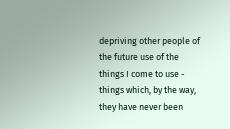depriving other people of the future use of the things I come to use - things which, by the way, they have never been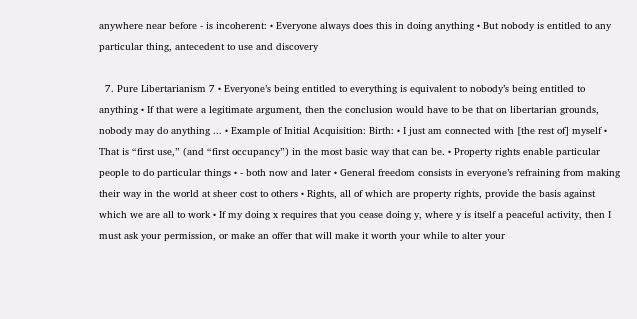anywhere near before - is incoherent: • Everyone always does this in doing anything • But nobody is entitled to any particular thing, antecedent to use and discovery

  7. Pure Libertarianism 7 • Everyone’s being entitled to everything is equivalent to nobody’s being entitled to anything • If that were a legitimate argument, then the conclusion would have to be that on libertarian grounds, nobody may do anything ... • Example of Initial Acquisition: Birth: • I just am connected with [the rest of] myself • That is “first use,” (and “first occupancy”) in the most basic way that can be. • Property rights enable particular people to do particular things • - both now and later • General freedom consists in everyone’s refraining from making their way in the world at sheer cost to others • Rights, all of which are property rights, provide the basis against which we are all to work • If my doing x requires that you cease doing y, where y is itself a peaceful activity, then I must ask your permission, or make an offer that will make it worth your while to alter your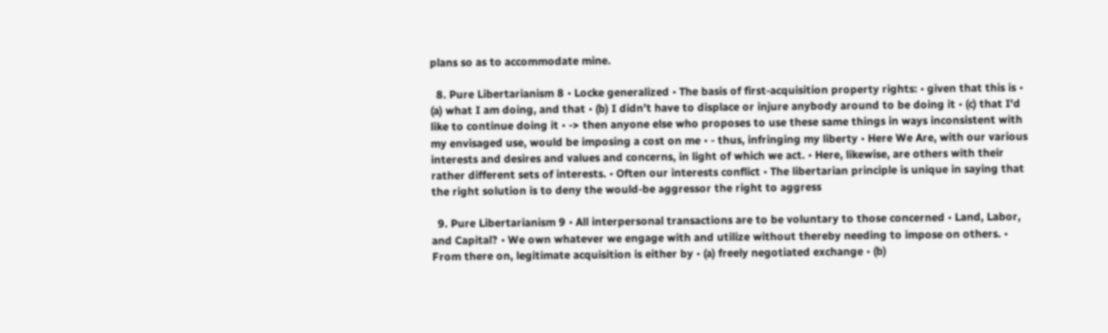plans so as to accommodate mine.

  8. Pure Libertarianism 8 • Locke generalized • The basis of first-acquisition property rights: • given that this is • (a) what I am doing, and that • (b) I didn’t have to displace or injure anybody around to be doing it • (c) that I'd like to continue doing it • -> then anyone else who proposes to use these same things in ways inconsistent with my envisaged use, would be imposing a cost on me • - thus, infringing my liberty • Here We Are, with our various interests and desires and values and concerns, in light of which we act. • Here, likewise, are others with their rather different sets of interests. • Often our interests conflict • The libertarian principle is unique in saying that the right solution is to deny the would-be aggressor the right to aggress

  9. Pure Libertarianism 9 • All interpersonal transactions are to be voluntary to those concerned • Land, Labor, and Capital? • We own whatever we engage with and utilize without thereby needing to impose on others. • From there on, legitimate acquisition is either by • (a) freely negotiated exchange • (b)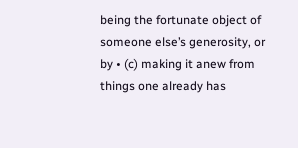being the fortunate object of someone else’s generosity, or by • (c) making it anew from things one already has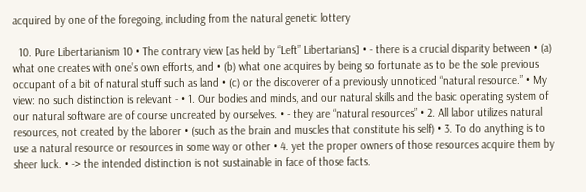acquired by one of the foregoing, including from the natural genetic lottery

  10. Pure Libertarianism 10 • The contrary view [as held by “Left” Libertarians] • - there is a crucial disparity between • (a) what one creates with one’s own efforts, and • (b) what one acquires by being so fortunate as to be the sole previous occupant of a bit of natural stuff such as land • (c) or the discoverer of a previously unnoticed “natural resource.” • My view: no such distinction is relevant - • 1. Our bodies and minds, and our natural skills and the basic operating system of our natural software are of course uncreated by ourselves. • - they are “natural resources” • 2. All labor utilizes natural resources, not created by the laborer • (such as the brain and muscles that constitute his self) • 3. To do anything is to use a natural resource or resources in some way or other • 4. yet the proper owners of those resources acquire them by sheer luck. • -> the intended distinction is not sustainable in face of those facts.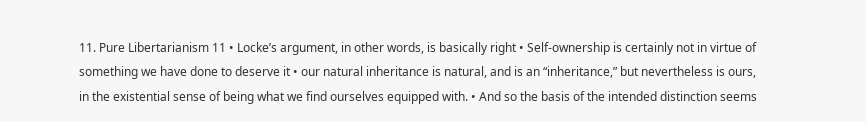11. Pure Libertarianism 11 • Locke’s argument, in other words, is basically right • Self-ownership is certainly not in virtue of something we have done to deserve it • our natural inheritance is natural, and is an “inheritance,” but nevertheless is ours, in the existential sense of being what we find ourselves equipped with. • And so the basis of the intended distinction seems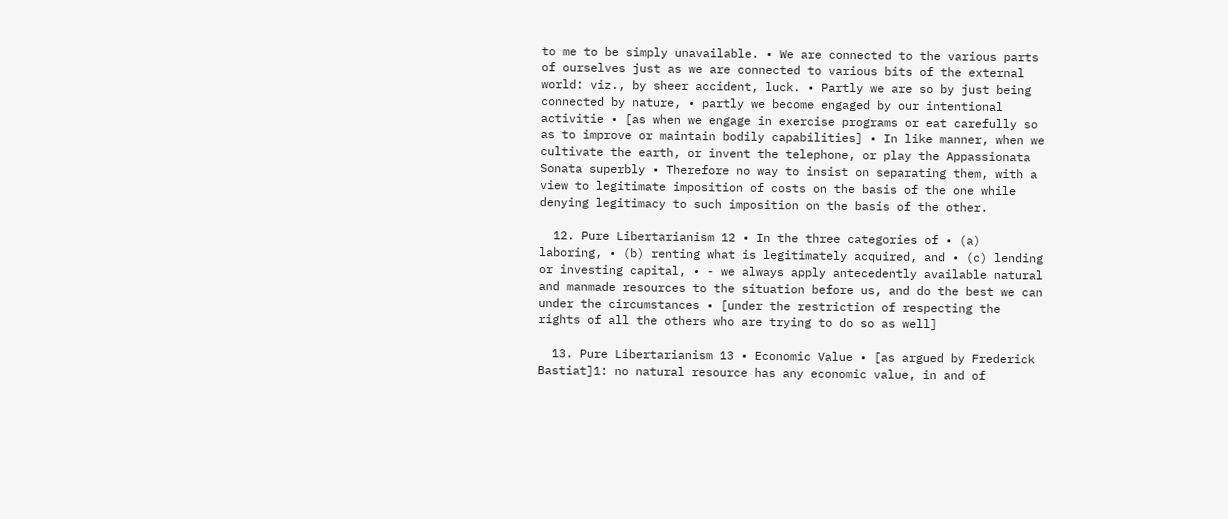to me to be simply unavailable. • We are connected to the various parts of ourselves just as we are connected to various bits of the external world: viz., by sheer accident, luck. • Partly we are so by just being connected by nature, • partly we become engaged by our intentional activitie • [as when we engage in exercise programs or eat carefully so as to improve or maintain bodily capabilities] • In like manner, when we cultivate the earth, or invent the telephone, or play the Appassionata Sonata superbly • Therefore no way to insist on separating them, with a view to legitimate imposition of costs on the basis of the one while denying legitimacy to such imposition on the basis of the other.

  12. Pure Libertarianism 12 • In the three categories of • (a) laboring, • (b) renting what is legitimately acquired, and • (c) lending or investing capital, • - we always apply antecedently available natural and manmade resources to the situation before us, and do the best we can under the circumstances • [under the restriction of respecting the rights of all the others who are trying to do so as well]

  13. Pure Libertarianism 13 • Economic Value • [as argued by Frederick Bastiat]1: no natural resource has any economic value, in and of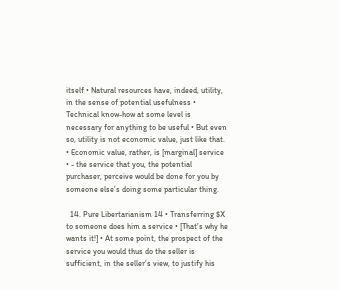itself • Natural resources have, indeed, utility, in the sense of potential usefulness • Technical know-how at some level is necessary for anything to be useful • But even so, utility is not economic value, just like that. • Economic value, rather, is [marginal] service • - the service that you, the potential purchaser, perceive would be done for you by someone else’s doing some particular thing.

  14. Pure Libertarianism 14 • Transferring $X to someone does him a service • [That’s why he wants it!] • At some point, the prospect of the service you would thus do the seller is sufficient, in the seller’s view, to justify his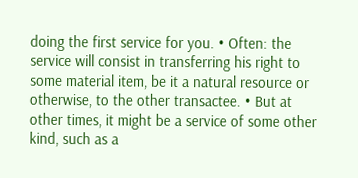doing the first service for you. • Often: the service will consist in transferring his right to some material item, be it a natural resource or otherwise, to the other transactee. • But at other times, it might be a service of some other kind, such as a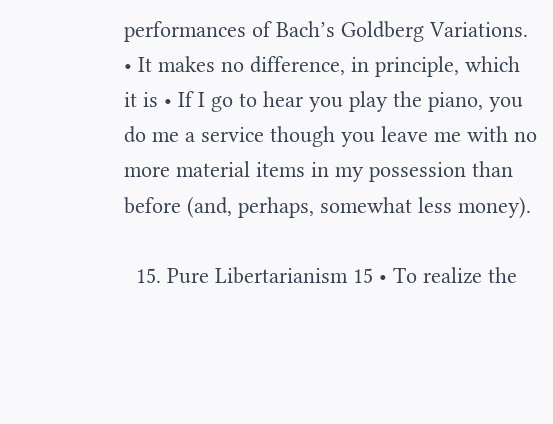performances of Bach’s Goldberg Variations. • It makes no difference, in principle, which it is • If I go to hear you play the piano, you do me a service though you leave me with no more material items in my possession than before (and, perhaps, somewhat less money).

  15. Pure Libertarianism 15 • To realize the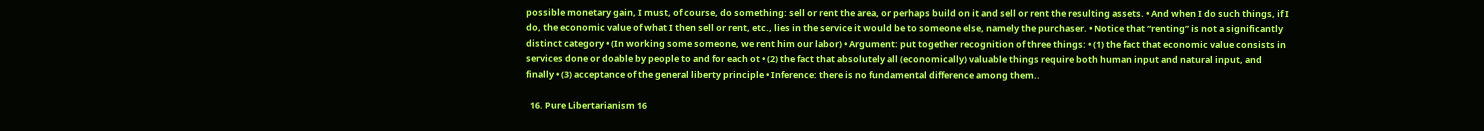possible monetary gain, I must, of course, do something: sell or rent the area, or perhaps build on it and sell or rent the resulting assets. • And when I do such things, if I do, the economic value of what I then sell or rent, etc., lies in the service it would be to someone else, namely the purchaser. • Notice that “renting” is not a significantly distinct category • (In working some someone, we rent him our labor) • Argument: put together recognition of three things: • (1) the fact that economic value consists in services done or doable by people to and for each ot • (2) the fact that absolutely all (economically) valuable things require both human input and natural input, and finally • (3) acceptance of the general liberty principle • Inference: there is no fundamental difference among them..

  16. Pure Libertarianism 16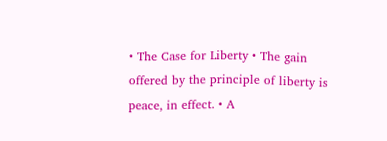• The Case for Liberty • The gain offered by the principle of liberty is peace, in effect. • A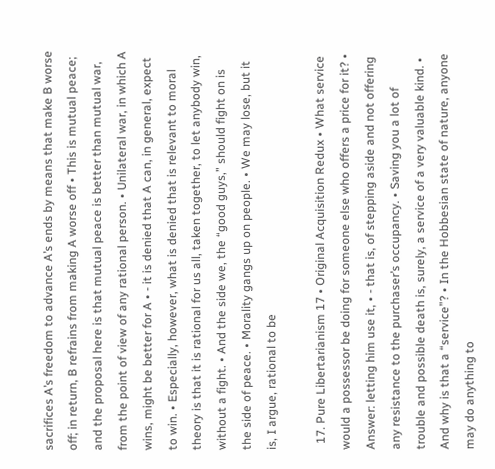sacrifices A’s freedom to advance A’s ends by means that make B worse off; in return, B refrains from making A worse off • This is mutual peace; and the proposal here is that mutual peace is better than mutual war, from the point of view of any rational person. • Unilateral war, in which A wins, might be better for A • - it is denied that A can, in general, expect to win. • Especially, however, what is denied that is relevant to moral theory is that it is rational for us all, taken together, to let anybody win, without a fight. • And the side we, the “good guys,” should fight on is the side of peace. • Morality gangs up on people. • We may lose, but it is, I argue, rational to be

  17. Pure Libertarianism 17 • Original Acquisition Redux • What service would a possessor be doing for someone else who offers a price for it? • Answer: letting him use it, • - that is, of stepping aside and not offering any resistance to the purchaser’s occupancy. • Saving you a lot of trouble and possible death is, surely, a service of a very valuable kind. • And why is that a “service”? • In the Hobbesian state of nature, anyone may do anything to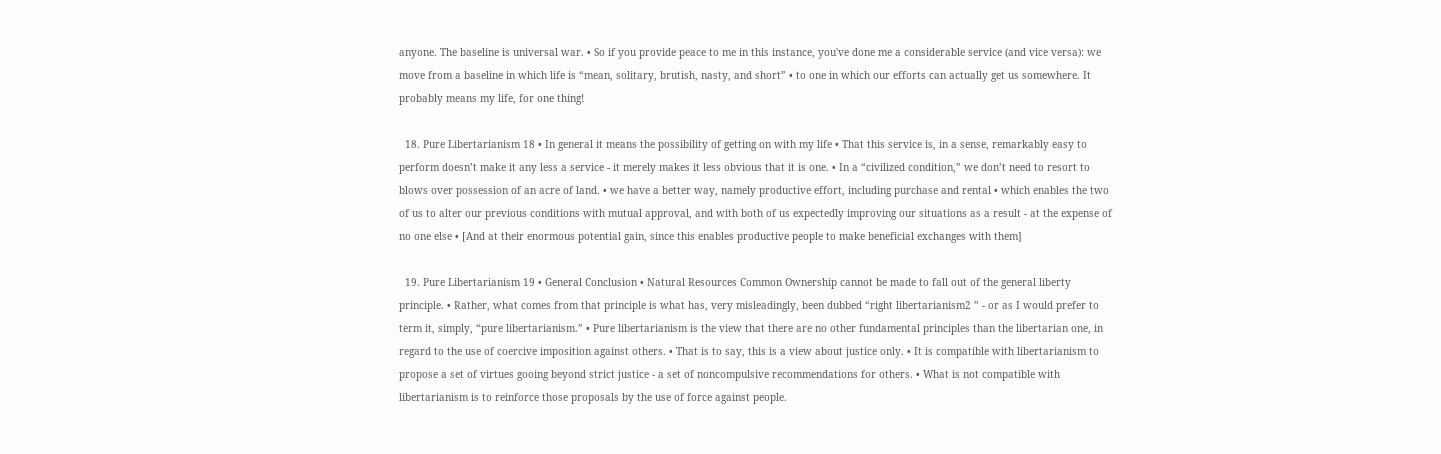anyone. The baseline is universal war. • So if you provide peace to me in this instance, you've done me a considerable service (and vice versa): we move from a baseline in which life is “mean, solitary, brutish, nasty, and short” • to one in which our efforts can actually get us somewhere. It probably means my life, for one thing!

  18. Pure Libertarianism 18 • In general it means the possibility of getting on with my life • That this service is, in a sense, remarkably easy to perform doesn’t make it any less a service - it merely makes it less obvious that it is one. • In a “civilized condition,” we don’t need to resort to blows over possession of an acre of land. • we have a better way, namely productive effort, including purchase and rental • which enables the two of us to alter our previous conditions with mutual approval, and with both of us expectedly improving our situations as a result - at the expense of no one else • [And at their enormous potential gain, since this enables productive people to make beneficial exchanges with them]

  19. Pure Libertarianism 19 • General Conclusion • Natural Resources Common Ownership cannot be made to fall out of the general liberty principle. • Rather, what comes from that principle is what has, very misleadingly, been dubbed “right libertarianism2 ” - or as I would prefer to term it, simply, “pure libertarianism.” • Pure libertarianism is the view that there are no other fundamental principles than the libertarian one, in regard to the use of coercive imposition against others. • That is to say, this is a view about justice only. • It is compatible with libertarianism to propose a set of virtues gooing beyond strict justice - a set of noncompulsive recommendations for others. • What is not compatible with libertarianism is to reinforce those proposals by the use of force against people.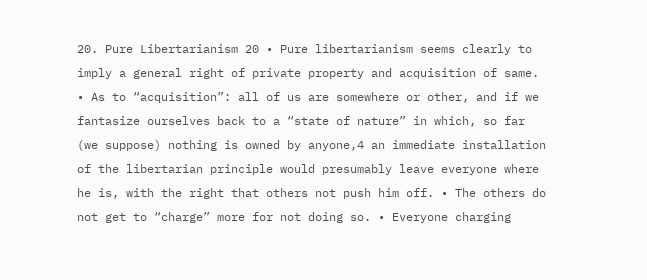20. Pure Libertarianism 20 • Pure libertarianism seems clearly to imply a general right of private property and acquisition of same. • As to “acquisition”: all of us are somewhere or other, and if we fantasize ourselves back to a “state of nature” in which, so far (we suppose) nothing is owned by anyone,4 an immediate installation of the libertarian principle would presumably leave everyone where he is, with the right that others not push him off. • The others do not get to “charge” more for not doing so. • Everyone charging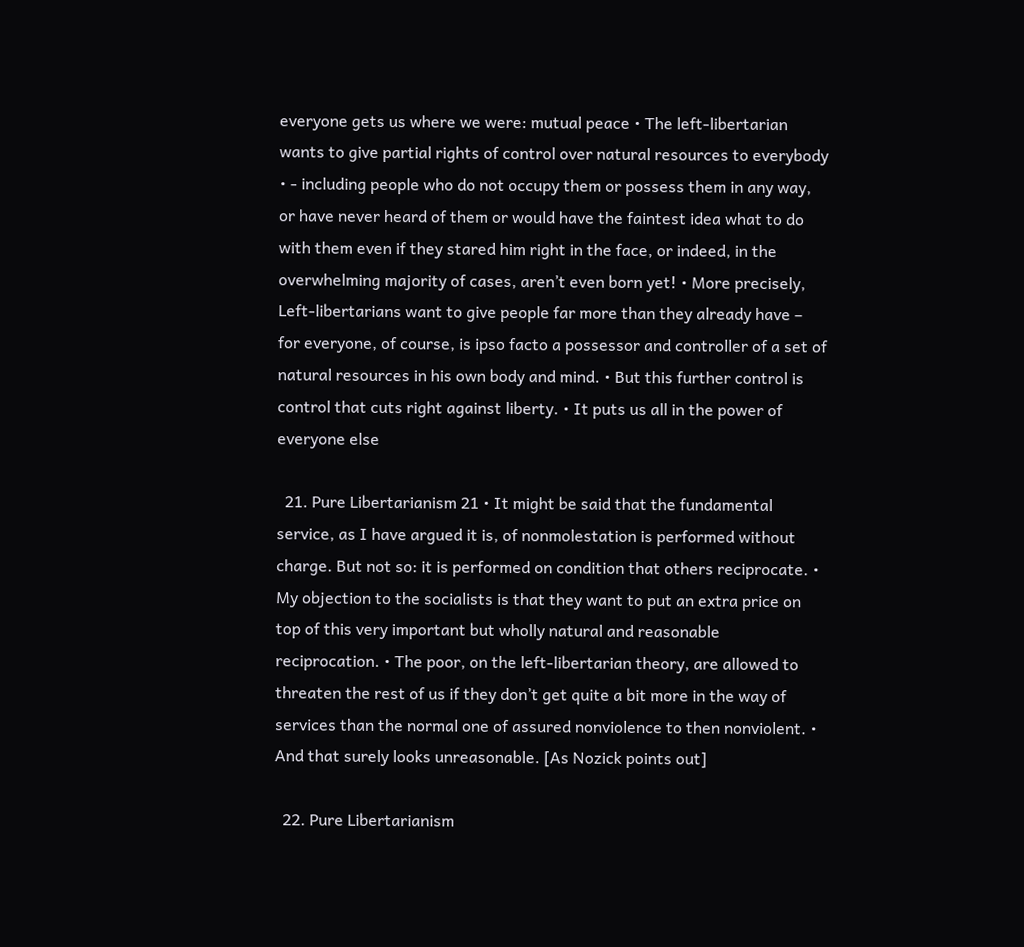everyone gets us where we were: mutual peace • The left-libertarian wants to give partial rights of control over natural resources to everybody • - including people who do not occupy them or possess them in any way, or have never heard of them or would have the faintest idea what to do with them even if they stared him right in the face, or indeed, in the overwhelming majority of cases, aren’t even born yet! • More precisely, Left-libertarians want to give people far more than they already have – for everyone, of course, is ipso facto a possessor and controller of a set of natural resources in his own body and mind. • But this further control is control that cuts right against liberty. • It puts us all in the power of everyone else

  21. Pure Libertarianism 21 • It might be said that the fundamental service, as I have argued it is, of nonmolestation is performed without charge. But not so: it is performed on condition that others reciprocate. • My objection to the socialists is that they want to put an extra price on top of this very important but wholly natural and reasonable reciprocation. • The poor, on the left-libertarian theory, are allowed to threaten the rest of us if they don’t get quite a bit more in the way of services than the normal one of assured nonviolence to then nonviolent. • And that surely looks unreasonable. [As Nozick points out]

  22. Pure Libertarianism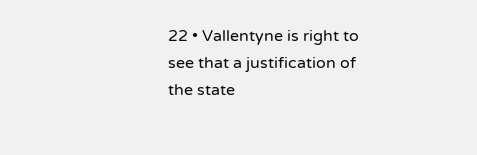22 • Vallentyne is right to see that a justification of the state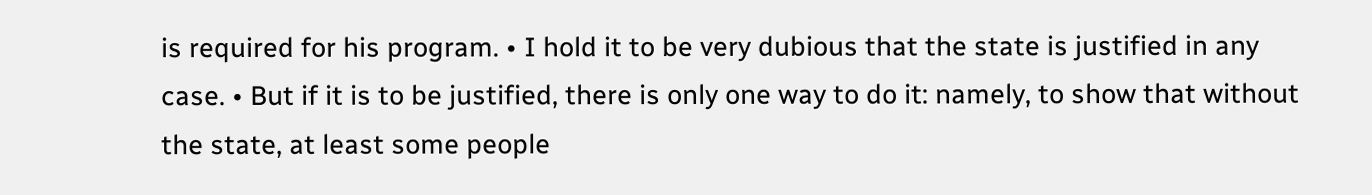is required for his program. • I hold it to be very dubious that the state is justified in any case. • But if it is to be justified, there is only one way to do it: namely, to show that without the state, at least some people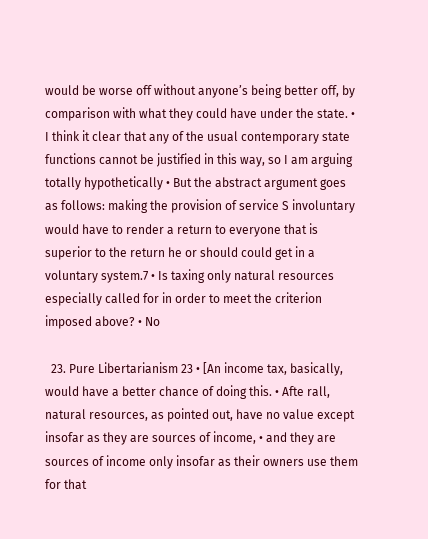would be worse off without anyone’s being better off, by comparison with what they could have under the state. • I think it clear that any of the usual contemporary state functions cannot be justified in this way, so I am arguing totally hypothetically • But the abstract argument goes as follows: making the provision of service S involuntary would have to render a return to everyone that is superior to the return he or should could get in a voluntary system.7 • Is taxing only natural resources especially called for in order to meet the criterion imposed above? • No

  23. Pure Libertarianism 23 • [An income tax, basically, would have a better chance of doing this. • Afte rall, natural resources, as pointed out, have no value except insofar as they are sources of income, • and they are sources of income only insofar as their owners use them for that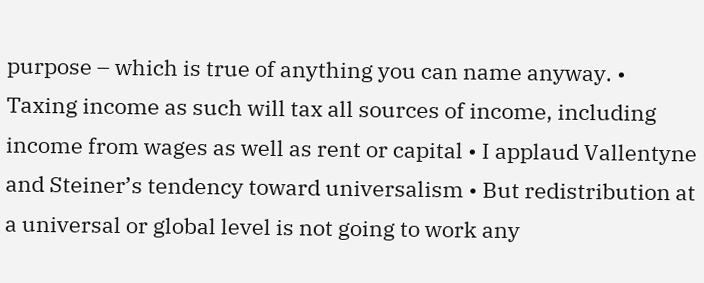purpose – which is true of anything you can name anyway. • Taxing income as such will tax all sources of income, including income from wages as well as rent or capital • I applaud Vallentyne and Steiner’s tendency toward universalism • But redistribution at a universal or global level is not going to work any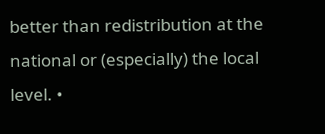better than redistribution at the national or (especially) the local level. •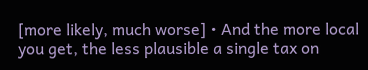[more likely, much worse] • And the more local you get, the less plausible a single tax on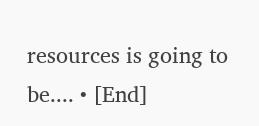resources is going to be.... • [End]